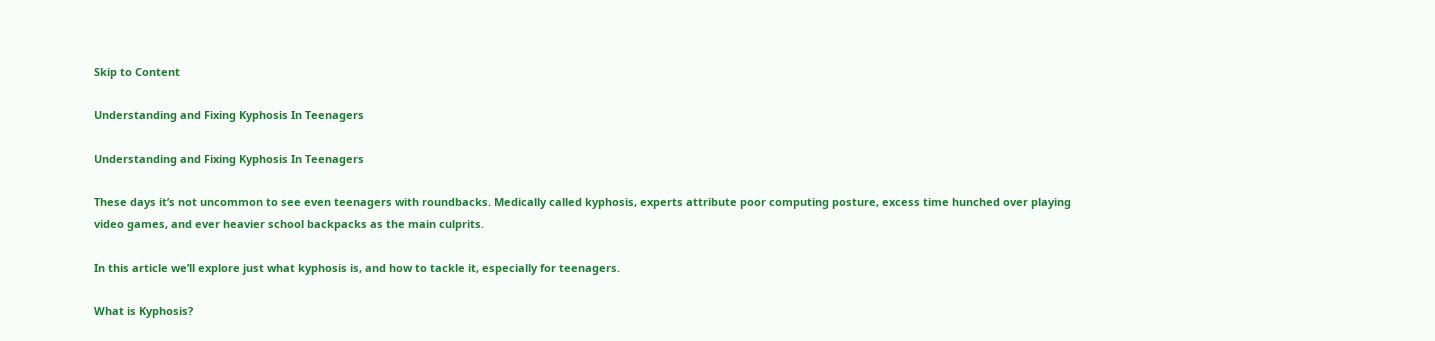Skip to Content

Understanding and Fixing Kyphosis In Teenagers

Understanding and Fixing Kyphosis In Teenagers

These days it’s not uncommon to see even teenagers with roundbacks. Medically called kyphosis, experts attribute poor computing posture, excess time hunched over playing video games, and ever heavier school backpacks as the main culprits.

In this article we’ll explore just what kyphosis is, and how to tackle it, especially for teenagers.

What is Kyphosis?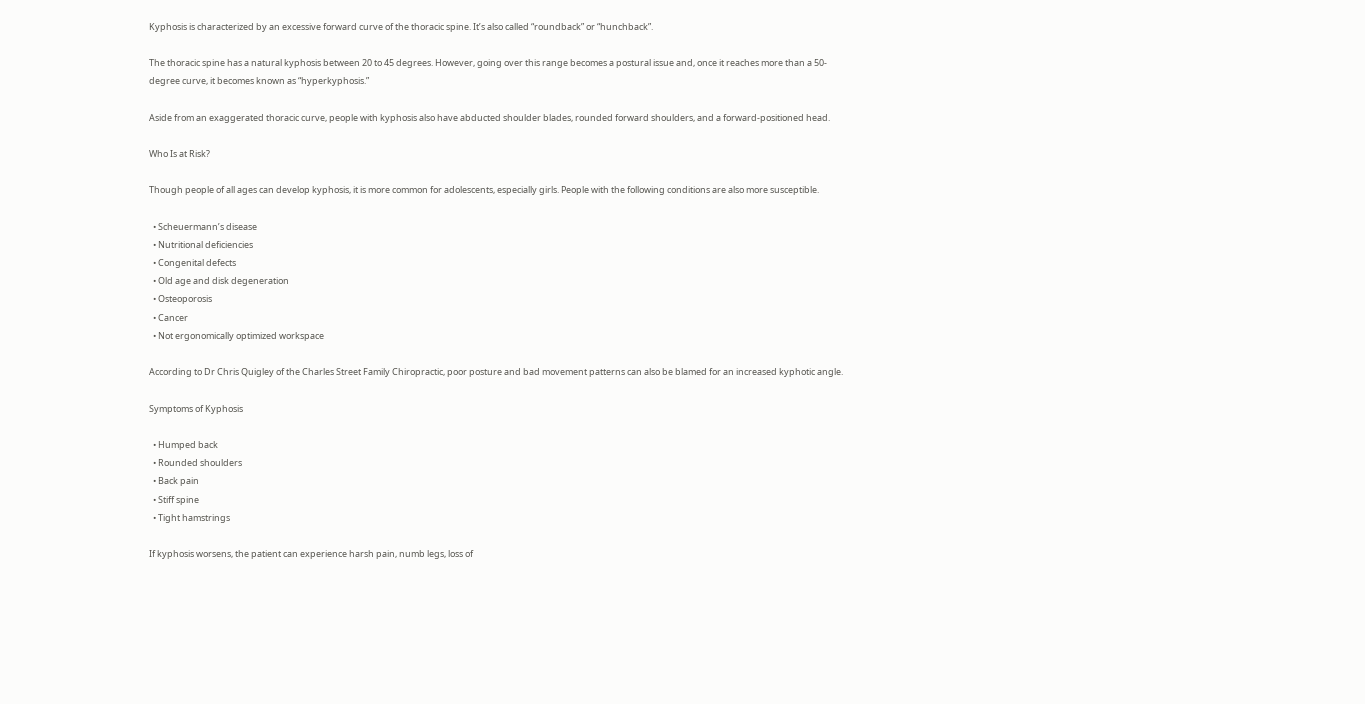Kyphosis is characterized by an excessive forward curve of the thoracic spine. It’s also called “roundback” or “hunchback”.

The thoracic spine has a natural kyphosis between 20 to 45 degrees. However, going over this range becomes a postural issue and, once it reaches more than a 50-degree curve, it becomes known as “hyperkyphosis.”

Aside from an exaggerated thoracic curve, people with kyphosis also have abducted shoulder blades, rounded forward shoulders, and a forward-positioned head.

Who Is at Risk?

Though people of all ages can develop kyphosis, it is more common for adolescents, especially girls. People with the following conditions are also more susceptible.

  • Scheuermann’s disease
  • Nutritional deficiencies
  • Congenital defects
  • Old age and disk degeneration
  • Osteoporosis
  • Cancer
  • Not ergonomically optimized workspace

According to Dr Chris Quigley of the Charles Street Family Chiropractic, poor posture and bad movement patterns can also be blamed for an increased kyphotic angle.

Symptoms of Kyphosis

  • Humped back
  • Rounded shoulders
  • Back pain
  • Stiff spine
  • Tight hamstrings

If kyphosis worsens, the patient can experience harsh pain, numb legs, loss of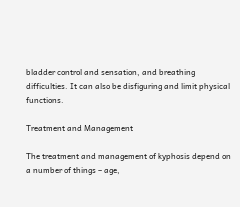bladder control and sensation, and breathing difficulties. It can also be disfiguring and limit physical functions.

Treatment and Management

The treatment and management of kyphosis depend on a number of things – age,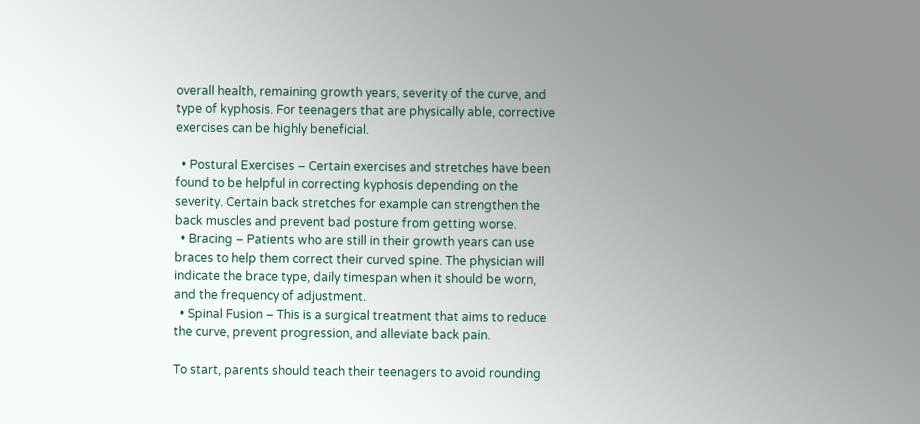overall health, remaining growth years, severity of the curve, and type of kyphosis. For teenagers that are physically able, corrective exercises can be highly beneficial.

  • Postural Exercises – Certain exercises and stretches have been found to be helpful in correcting kyphosis depending on the severity. Certain back stretches for example can strengthen the back muscles and prevent bad posture from getting worse.
  • Bracing – Patients who are still in their growth years can use braces to help them correct their curved spine. The physician will indicate the brace type, daily timespan when it should be worn, and the frequency of adjustment.
  • Spinal Fusion – This is a surgical treatment that aims to reduce the curve, prevent progression, and alleviate back pain.

To start, parents should teach their teenagers to avoid rounding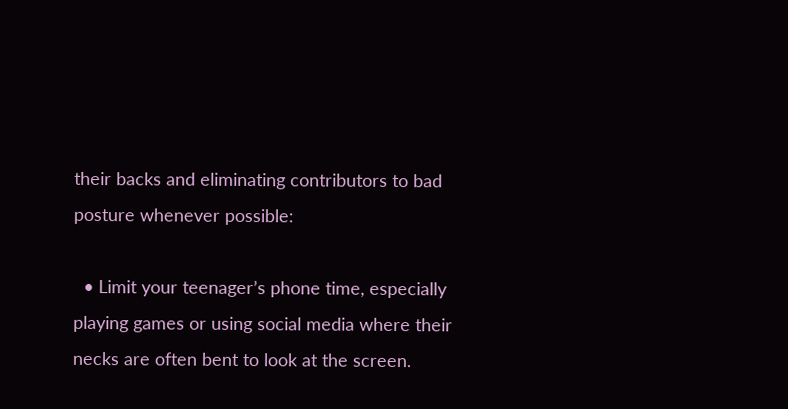their backs and eliminating contributors to bad posture whenever possible:

  • Limit your teenager’s phone time, especially playing games or using social media where their necks are often bent to look at the screen.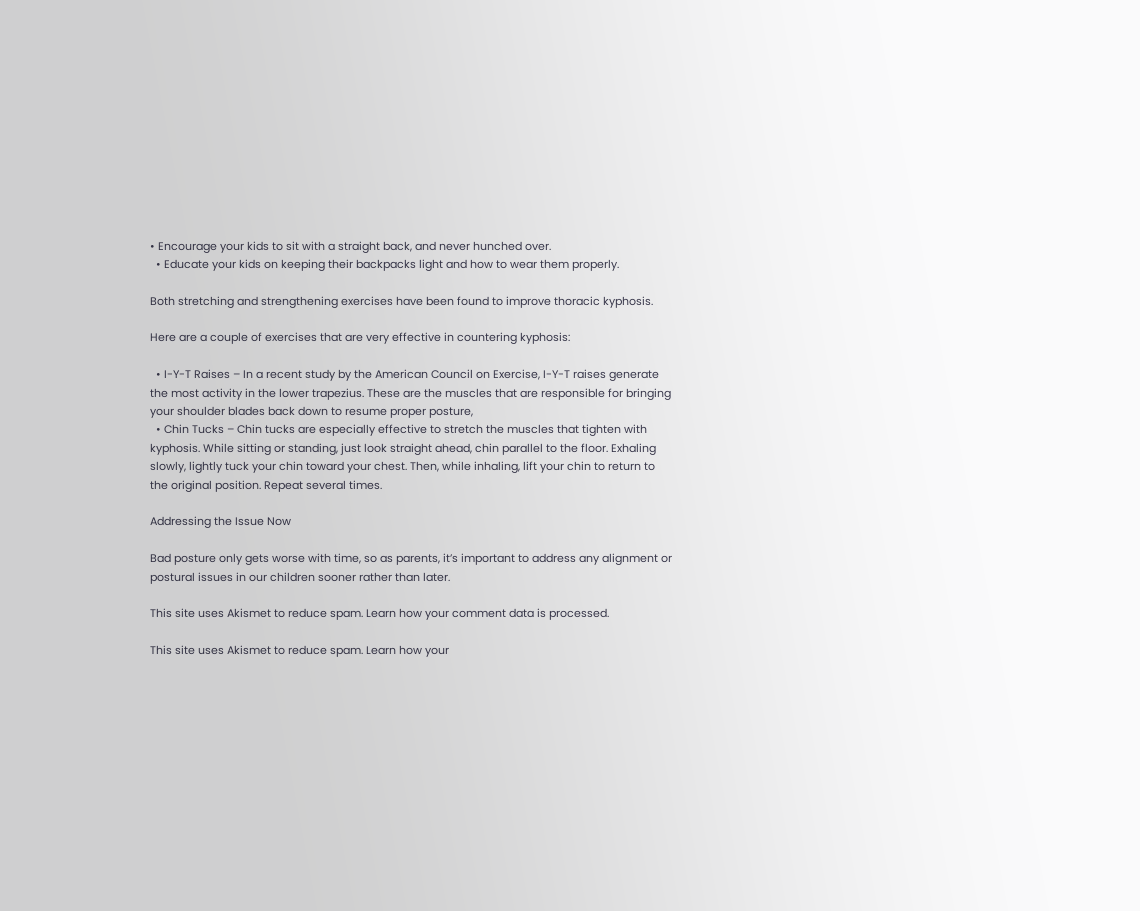• Encourage your kids to sit with a straight back, and never hunched over.
  • Educate your kids on keeping their backpacks light and how to wear them properly.

Both stretching and strengthening exercises have been found to improve thoracic kyphosis.

Here are a couple of exercises that are very effective in countering kyphosis:

  • I-Y-T Raises – In a recent study by the American Council on Exercise, I-Y-T raises generate the most activity in the lower trapezius. These are the muscles that are responsible for bringing your shoulder blades back down to resume proper posture,
  • Chin Tucks – Chin tucks are especially effective to stretch the muscles that tighten with kyphosis. While sitting or standing, just look straight ahead, chin parallel to the floor. Exhaling slowly, lightly tuck your chin toward your chest. Then, while inhaling, lift your chin to return to the original position. Repeat several times.

Addressing the Issue Now

Bad posture only gets worse with time, so as parents, it’s important to address any alignment or postural issues in our children sooner rather than later.

This site uses Akismet to reduce spam. Learn how your comment data is processed.

This site uses Akismet to reduce spam. Learn how your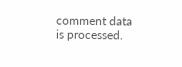comment data is processed.